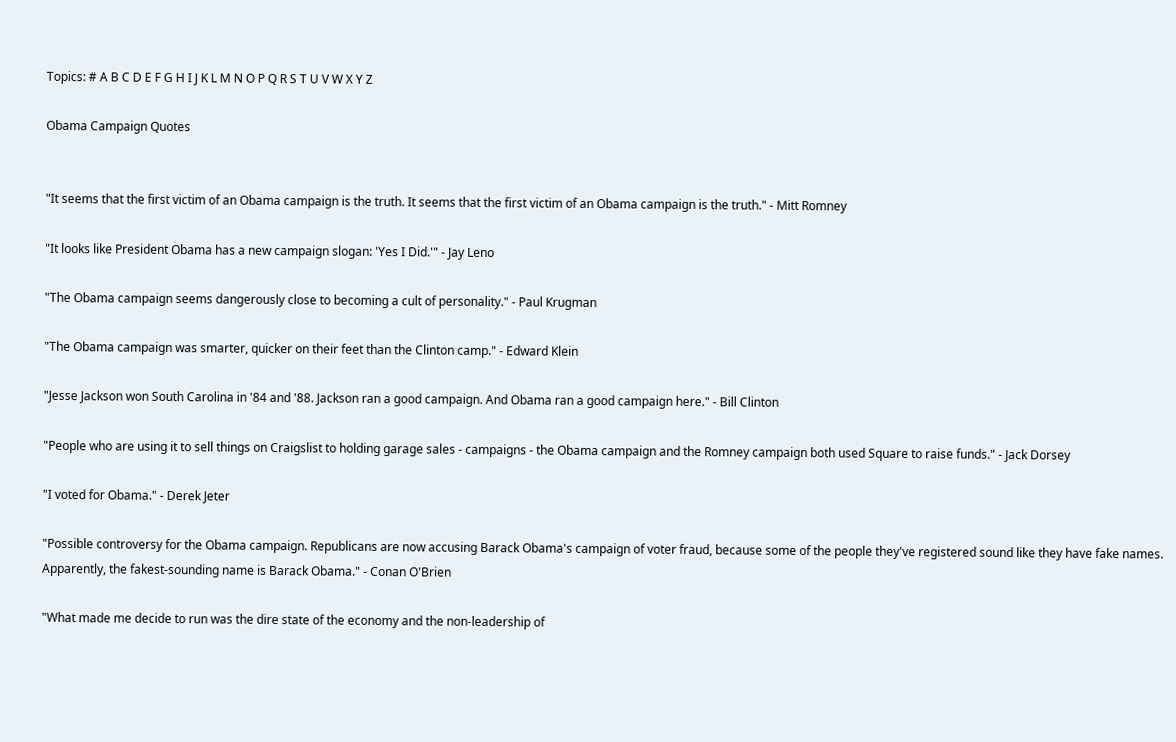Topics: # A B C D E F G H I J K L M N O P Q R S T U V W X Y Z

Obama Campaign Quotes


"It seems that the first victim of an Obama campaign is the truth. It seems that the first victim of an Obama campaign is the truth." - Mitt Romney

"It looks like President Obama has a new campaign slogan: 'Yes I Did.'" - Jay Leno

"The Obama campaign seems dangerously close to becoming a cult of personality." - Paul Krugman

"The Obama campaign was smarter, quicker on their feet than the Clinton camp." - Edward Klein

"Jesse Jackson won South Carolina in '84 and '88. Jackson ran a good campaign. And Obama ran a good campaign here." - Bill Clinton

"People who are using it to sell things on Craigslist to holding garage sales - campaigns - the Obama campaign and the Romney campaign both used Square to raise funds." - Jack Dorsey

"I voted for Obama." - Derek Jeter

"Possible controversy for the Obama campaign. Republicans are now accusing Barack Obama's campaign of voter fraud, because some of the people they've registered sound like they have fake names. Apparently, the fakest-sounding name is Barack Obama." - Conan O'Brien

"What made me decide to run was the dire state of the economy and the non-leadership of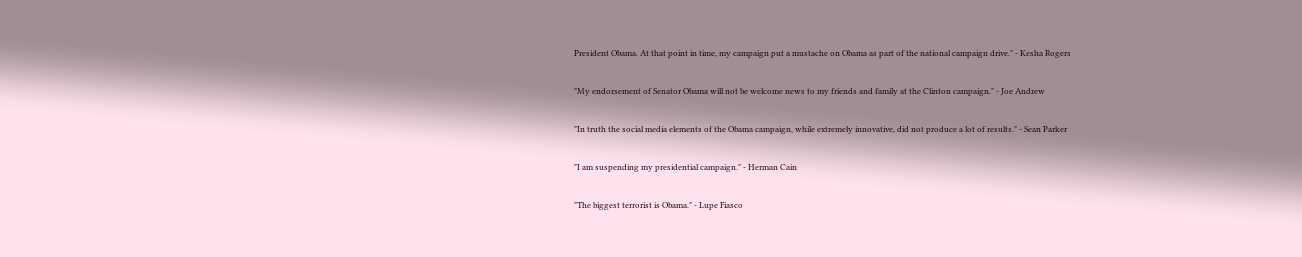President Obama. At that point in time, my campaign put a mustache on Obama as part of the national campaign drive." - Kesha Rogers

"My endorsement of Senator Obama will not be welcome news to my friends and family at the Clinton campaign." - Joe Andrew

"In truth the social media elements of the Obama campaign, while extremely innovative, did not produce a lot of results." - Sean Parker

"I am suspending my presidential campaign." - Herman Cain

"The biggest terrorist is Obama." - Lupe Fiasco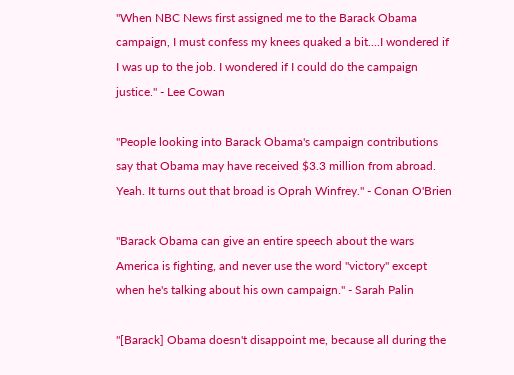"When NBC News first assigned me to the Barack Obama campaign, I must confess my knees quaked a bit....I wondered if I was up to the job. I wondered if I could do the campaign justice." - Lee Cowan

"People looking into Barack Obama's campaign contributions say that Obama may have received $3.3 million from abroad. Yeah. It turns out that broad is Oprah Winfrey." - Conan O'Brien

"Barack Obama can give an entire speech about the wars America is fighting, and never use the word "victory" except when he's talking about his own campaign." - Sarah Palin

"[Barack] Obama doesn't disappoint me, because all during the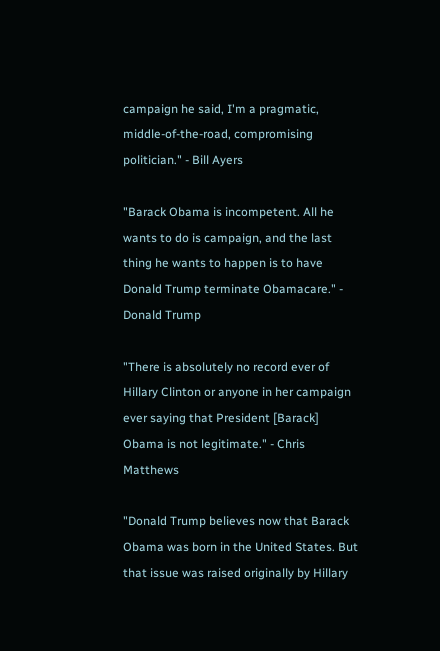campaign he said, I'm a pragmatic, middle-of-the-road, compromising politician." - Bill Ayers

"Barack Obama is incompetent. All he wants to do is campaign, and the last thing he wants to happen is to have Donald Trump terminate Obamacare." - Donald Trump

"There is absolutely no record ever of Hillary Clinton or anyone in her campaign ever saying that President [Barack] Obama is not legitimate." - Chris Matthews

"Donald Trump believes now that Barack Obama was born in the United States. But that issue was raised originally by Hillary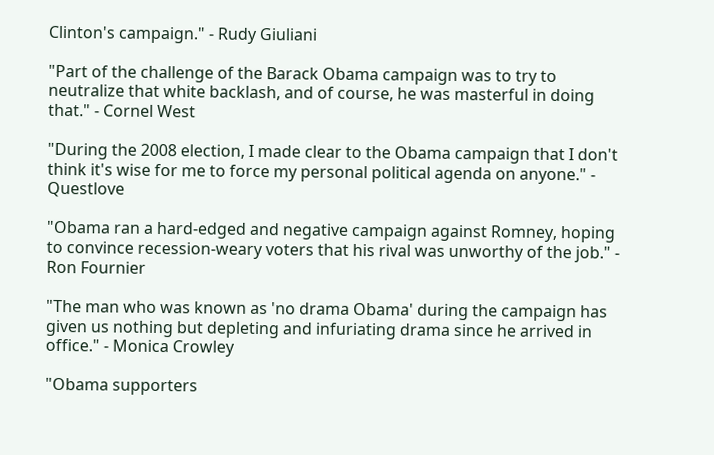Clinton's campaign." - Rudy Giuliani

"Part of the challenge of the Barack Obama campaign was to try to neutralize that white backlash, and of course, he was masterful in doing that." - Cornel West

"During the 2008 election, I made clear to the Obama campaign that I don't think it's wise for me to force my personal political agenda on anyone." - Questlove

"Obama ran a hard-edged and negative campaign against Romney, hoping to convince recession-weary voters that his rival was unworthy of the job." - Ron Fournier

"The man who was known as 'no drama Obama' during the campaign has given us nothing but depleting and infuriating drama since he arrived in office." - Monica Crowley

"Obama supporters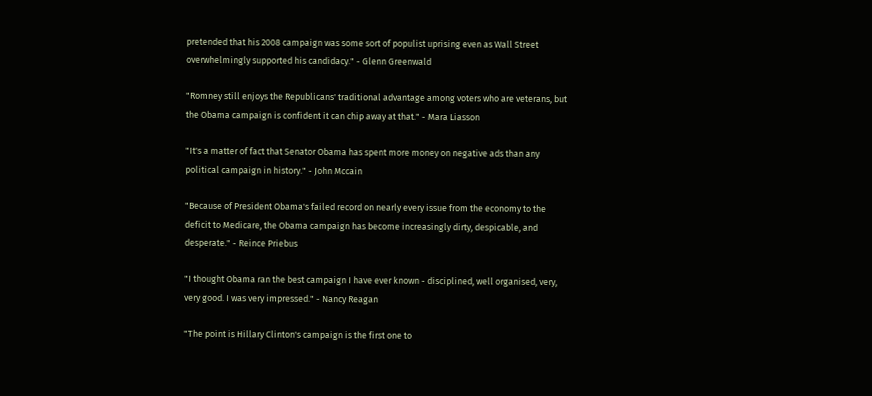pretended that his 2008 campaign was some sort of populist uprising even as Wall Street overwhelmingly supported his candidacy." - Glenn Greenwald

"Romney still enjoys the Republicans' traditional advantage among voters who are veterans, but the Obama campaign is confident it can chip away at that." - Mara Liasson

"It's a matter of fact that Senator Obama has spent more money on negative ads than any political campaign in history." - John Mccain

"Because of President Obama's failed record on nearly every issue from the economy to the deficit to Medicare, the Obama campaign has become increasingly dirty, despicable, and desperate." - Reince Priebus

"I thought Obama ran the best campaign I have ever known - disciplined, well organised, very, very good. I was very impressed." - Nancy Reagan

"The point is Hillary Clinton's campaign is the first one to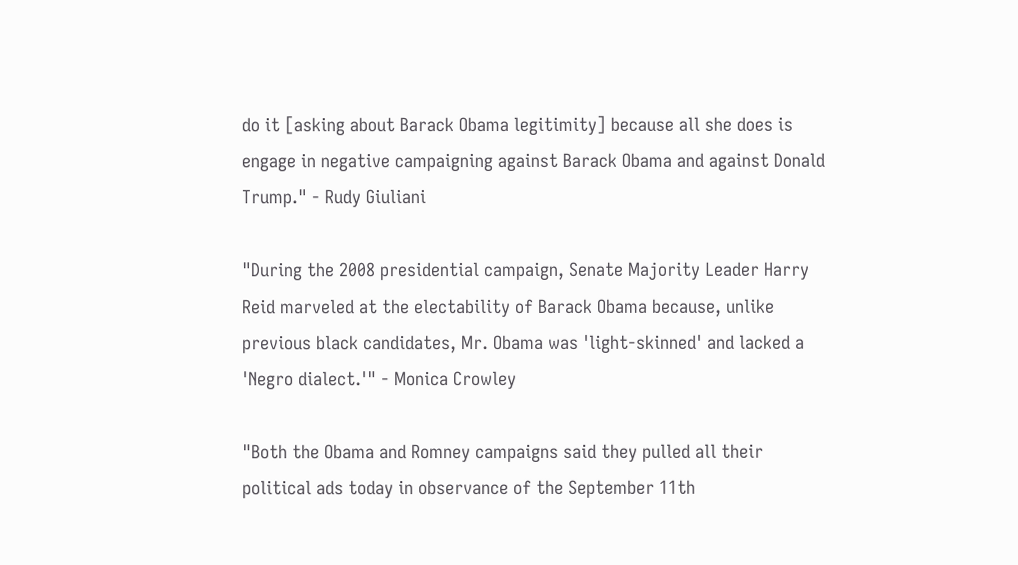do it [asking about Barack Obama legitimity] because all she does is engage in negative campaigning against Barack Obama and against Donald Trump." - Rudy Giuliani

"During the 2008 presidential campaign, Senate Majority Leader Harry Reid marveled at the electability of Barack Obama because, unlike previous black candidates, Mr. Obama was 'light-skinned' and lacked a 'Negro dialect.'" - Monica Crowley

"Both the Obama and Romney campaigns said they pulled all their political ads today in observance of the September 11th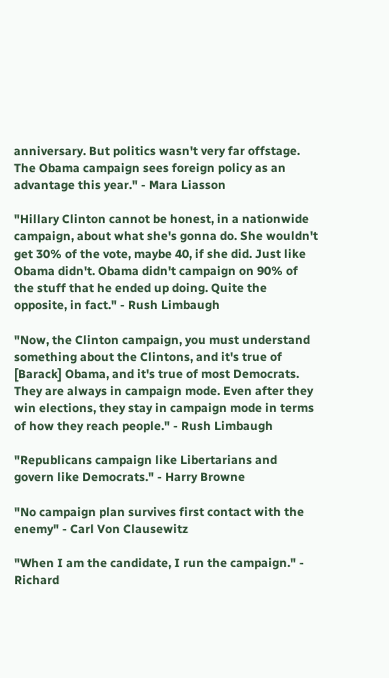anniversary. But politics wasn't very far offstage. The Obama campaign sees foreign policy as an advantage this year." - Mara Liasson

"Hillary Clinton cannot be honest, in a nationwide campaign, about what she's gonna do. She wouldn't get 30% of the vote, maybe 40, if she did. Just like Obama didn't. Obama didn't campaign on 90% of the stuff that he ended up doing. Quite the opposite, in fact." - Rush Limbaugh

"Now, the Clinton campaign, you must understand something about the Clintons, and it's true of [Barack] Obama, and it's true of most Democrats. They are always in campaign mode. Even after they win elections, they stay in campaign mode in terms of how they reach people." - Rush Limbaugh

"Republicans campaign like Libertarians and govern like Democrats." - Harry Browne

"No campaign plan survives first contact with the enemy" - Carl Von Clausewitz

"When I am the candidate, I run the campaign." - Richard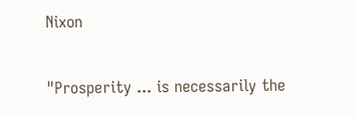Nixon

"Prosperity ... is necessarily the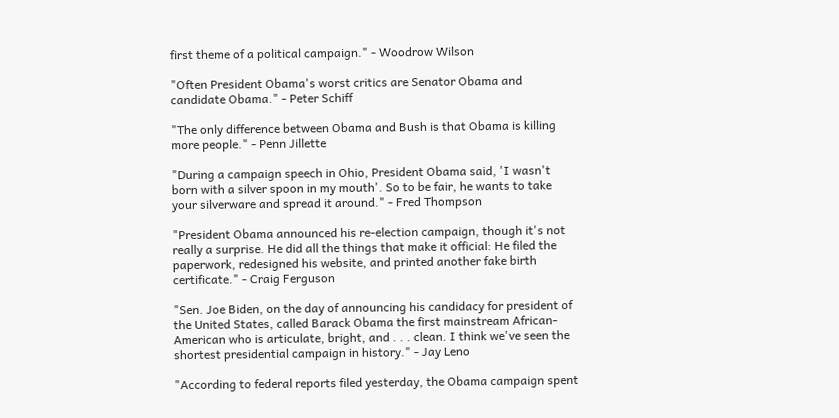first theme of a political campaign." - Woodrow Wilson

"Often President Obama's worst critics are Senator Obama and candidate Obama." - Peter Schiff

"The only difference between Obama and Bush is that Obama is killing more people." - Penn Jillette

"During a campaign speech in Ohio, President Obama said, 'I wasn't born with a silver spoon in my mouth'. So to be fair, he wants to take your silverware and spread it around." - Fred Thompson

"President Obama announced his re-election campaign, though it's not really a surprise. He did all the things that make it official: He filed the paperwork, redesigned his website, and printed another fake birth certificate." - Craig Ferguson

"Sen. Joe Biden, on the day of announcing his candidacy for president of the United States, called Barack Obama the first mainstream African-American who is articulate, bright, and . . . clean. I think we've seen the shortest presidential campaign in history." - Jay Leno

"According to federal reports filed yesterday, the Obama campaign spent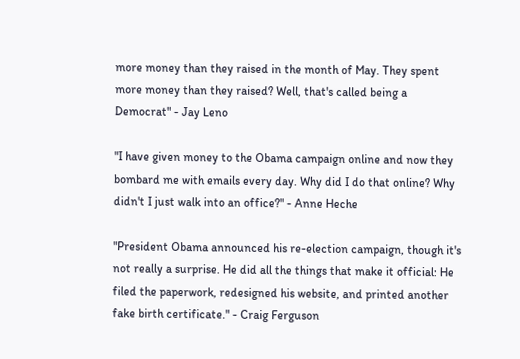more money than they raised in the month of May. They spent more money than they raised? Well, that's called being a Democrat" - Jay Leno

"I have given money to the Obama campaign online and now they bombard me with emails every day. Why did I do that online? Why didn't I just walk into an office?" - Anne Heche

"President Obama announced his re-election campaign, though it's not really a surprise. He did all the things that make it official: He filed the paperwork, redesigned his website, and printed another fake birth certificate." - Craig Ferguson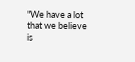"We have a lot that we believe is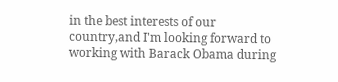in the best interests of our country,and I'm looking forward to working with Barack Obama during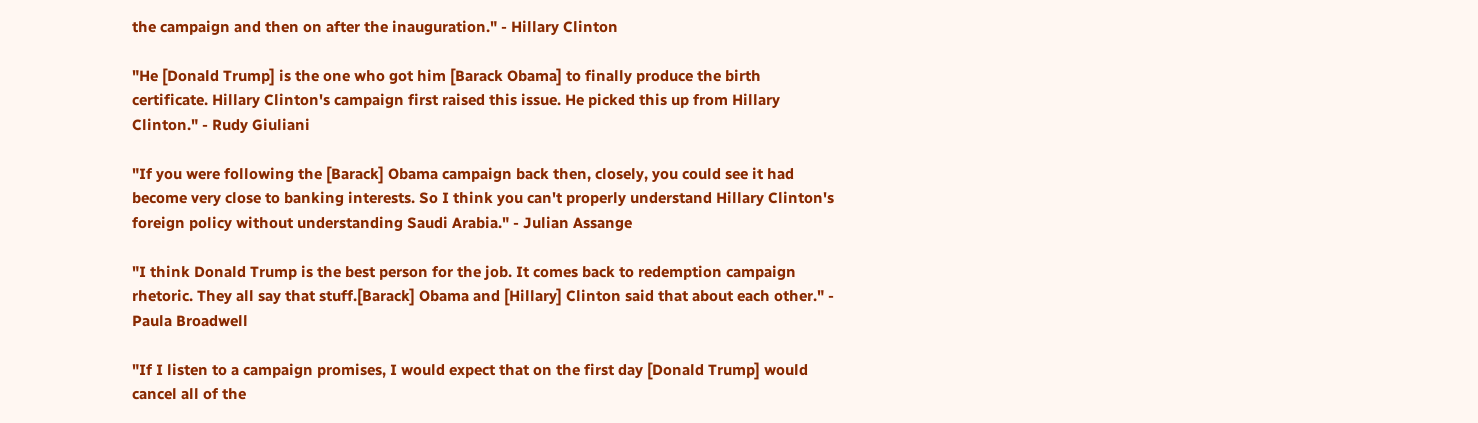the campaign and then on after the inauguration." - Hillary Clinton

"He [Donald Trump] is the one who got him [Barack Obama] to finally produce the birth certificate. Hillary Clinton's campaign first raised this issue. He picked this up from Hillary Clinton." - Rudy Giuliani

"If you were following the [Barack] Obama campaign back then, closely, you could see it had become very close to banking interests. So I think you can't properly understand Hillary Clinton's foreign policy without understanding Saudi Arabia." - Julian Assange

"I think Donald Trump is the best person for the job. It comes back to redemption campaign rhetoric. They all say that stuff.[Barack] Obama and [Hillary] Clinton said that about each other." - Paula Broadwell

"If I listen to a campaign promises, I would expect that on the first day [Donald Trump] would cancel all of the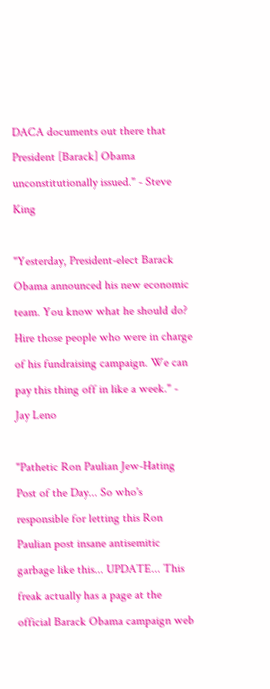DACA documents out there that President [Barack] Obama unconstitutionally issued." - Steve King

"Yesterday, President-elect Barack Obama announced his new economic team. You know what he should do? Hire those people who were in charge of his fundraising campaign. We can pay this thing off in like a week." - Jay Leno

"Pathetic Ron Paulian Jew-Hating Post of the Day... So who's responsible for letting this Ron Paulian post insane antisemitic garbage like this... UPDATE... This freak actually has a page at the official Barack Obama campaign web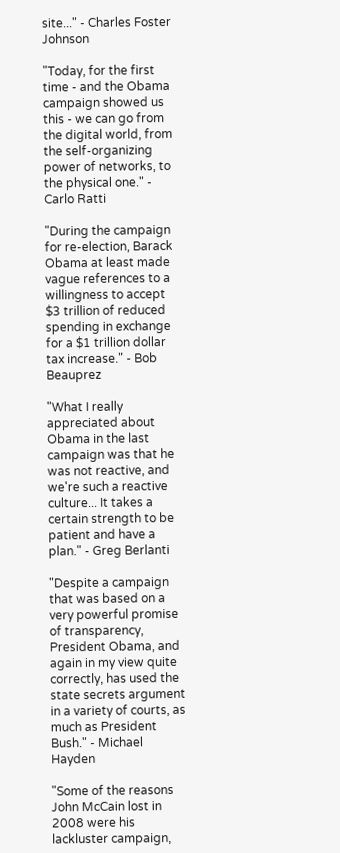site..." - Charles Foster Johnson

"Today, for the first time - and the Obama campaign showed us this - we can go from the digital world, from the self-organizing power of networks, to the physical one." - Carlo Ratti

"During the campaign for re-election, Barack Obama at least made vague references to a willingness to accept $3 trillion of reduced spending in exchange for a $1 trillion dollar tax increase." - Bob Beauprez

"What I really appreciated about Obama in the last campaign was that he was not reactive, and we're such a reactive culture... It takes a certain strength to be patient and have a plan." - Greg Berlanti

"Despite a campaign that was based on a very powerful promise of transparency, President Obama, and again in my view quite correctly, has used the state secrets argument in a variety of courts, as much as President Bush." - Michael Hayden

"Some of the reasons John McCain lost in 2008 were his lackluster campaign,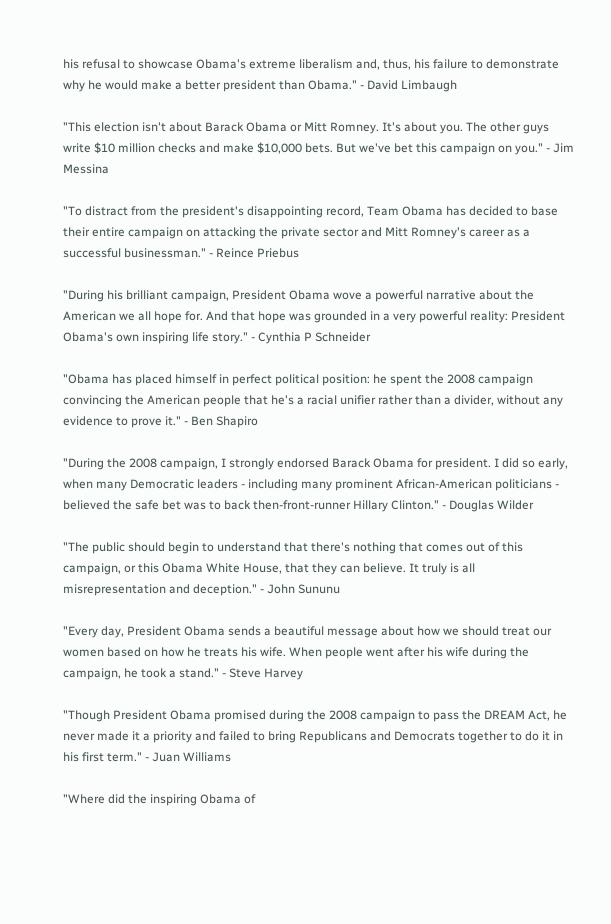his refusal to showcase Obama's extreme liberalism and, thus, his failure to demonstrate why he would make a better president than Obama." - David Limbaugh

"This election isn't about Barack Obama or Mitt Romney. It's about you. The other guys write $10 million checks and make $10,000 bets. But we've bet this campaign on you." - Jim Messina

"To distract from the president's disappointing record, Team Obama has decided to base their entire campaign on attacking the private sector and Mitt Romney's career as a successful businessman." - Reince Priebus

"During his brilliant campaign, President Obama wove a powerful narrative about the American we all hope for. And that hope was grounded in a very powerful reality: President Obama's own inspiring life story." - Cynthia P Schneider

"Obama has placed himself in perfect political position: he spent the 2008 campaign convincing the American people that he's a racial unifier rather than a divider, without any evidence to prove it." - Ben Shapiro

"During the 2008 campaign, I strongly endorsed Barack Obama for president. I did so early, when many Democratic leaders - including many prominent African-American politicians - believed the safe bet was to back then-front-runner Hillary Clinton." - Douglas Wilder

"The public should begin to understand that there's nothing that comes out of this campaign, or this Obama White House, that they can believe. It truly is all misrepresentation and deception." - John Sununu

"Every day, President Obama sends a beautiful message about how we should treat our women based on how he treats his wife. When people went after his wife during the campaign, he took a stand." - Steve Harvey

"Though President Obama promised during the 2008 campaign to pass the DREAM Act, he never made it a priority and failed to bring Republicans and Democrats together to do it in his first term." - Juan Williams

"Where did the inspiring Obama of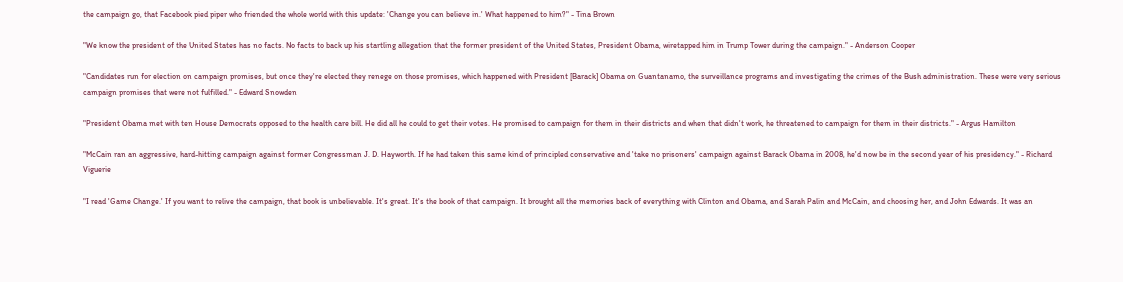the campaign go, that Facebook pied piper who friended the whole world with this update: 'Change you can believe in.' What happened to him?" - Tina Brown

"We know the president of the United States has no facts. No facts to back up his startling allegation that the former president of the United States, President Obama, wiretapped him in Trump Tower during the campaign." - Anderson Cooper

"Candidates run for election on campaign promises, but once they're elected they renege on those promises, which happened with President [Barack] Obama on Guantanamo, the surveillance programs and investigating the crimes of the Bush administration. These were very serious campaign promises that were not fulfilled." - Edward Snowden

"President Obama met with ten House Democrats opposed to the health care bill. He did all he could to get their votes. He promised to campaign for them in their districts and when that didn't work, he threatened to campaign for them in their districts." - Argus Hamilton

"McCain ran an aggressive, hard-hitting campaign against former Congressman J. D. Hayworth. If he had taken this same kind of principled conservative and 'take no prisoners' campaign against Barack Obama in 2008, he'd now be in the second year of his presidency." - Richard Viguerie

"I read 'Game Change.' If you want to relive the campaign, that book is unbelievable. It's great. It's the book of that campaign. It brought all the memories back of everything with Clinton and Obama, and Sarah Palin and McCain, and choosing her, and John Edwards. It was an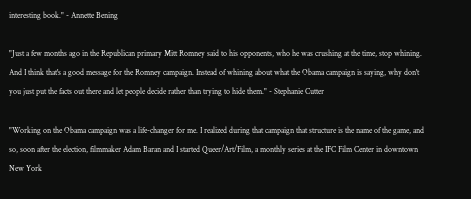interesting book." - Annette Bening

"Just a few months ago in the Republican primary Mitt Romney said to his opponents, who he was crushing at the time, stop whining. And I think that's a good message for the Romney campaign. Instead of whining about what the Obama campaign is saying, why don't you just put the facts out there and let people decide rather than trying to hide them." - Stephanie Cutter

"Working on the Obama campaign was a life-changer for me. I realized during that campaign that structure is the name of the game, and so, soon after the election, filmmaker Adam Baran and I started Queer/Art/Film, a monthly series at the IFC Film Center in downtown New York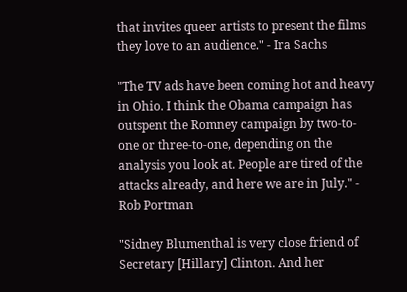that invites queer artists to present the films they love to an audience." - Ira Sachs

"The TV ads have been coming hot and heavy in Ohio. I think the Obama campaign has outspent the Romney campaign by two-to-one or three-to-one, depending on the analysis you look at. People are tired of the attacks already, and here we are in July." - Rob Portman

"Sidney Blumenthal is very close friend of Secretary [Hillary] Clinton. And her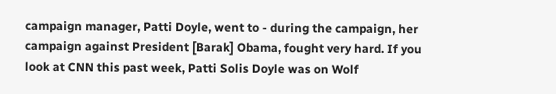campaign manager, Patti Doyle, went to - during the campaign, her campaign against President [Barak] Obama, fought very hard. If you look at CNN this past week, Patti Solis Doyle was on Wolf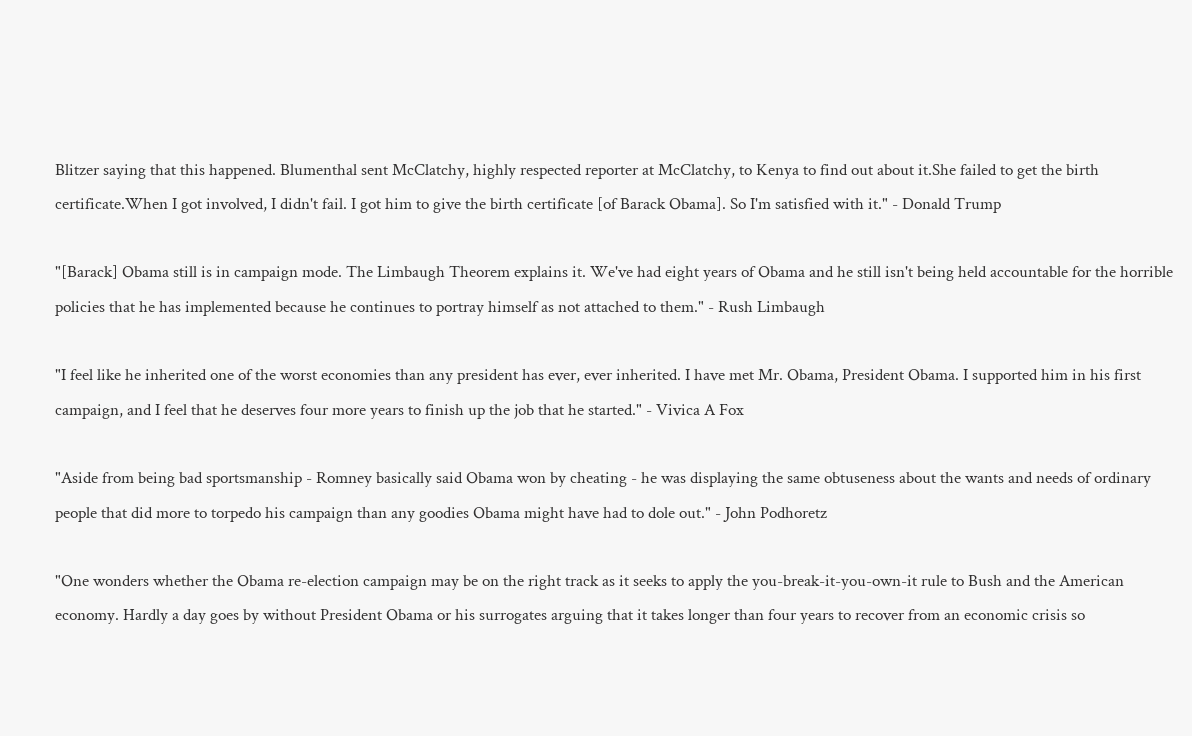Blitzer saying that this happened. Blumenthal sent McClatchy, highly respected reporter at McClatchy, to Kenya to find out about it.She failed to get the birth certificate.When I got involved, I didn't fail. I got him to give the birth certificate [of Barack Obama]. So I'm satisfied with it." - Donald Trump

"[Barack] Obama still is in campaign mode. The Limbaugh Theorem explains it. We've had eight years of Obama and he still isn't being held accountable for the horrible policies that he has implemented because he continues to portray himself as not attached to them." - Rush Limbaugh

"I feel like he inherited one of the worst economies than any president has ever, ever inherited. I have met Mr. Obama, President Obama. I supported him in his first campaign, and I feel that he deserves four more years to finish up the job that he started." - Vivica A Fox

"Aside from being bad sportsmanship - Romney basically said Obama won by cheating - he was displaying the same obtuseness about the wants and needs of ordinary people that did more to torpedo his campaign than any goodies Obama might have had to dole out." - John Podhoretz

"One wonders whether the Obama re-election campaign may be on the right track as it seeks to apply the you-break-it-you-own-it rule to Bush and the American economy. Hardly a day goes by without President Obama or his surrogates arguing that it takes longer than four years to recover from an economic crisis so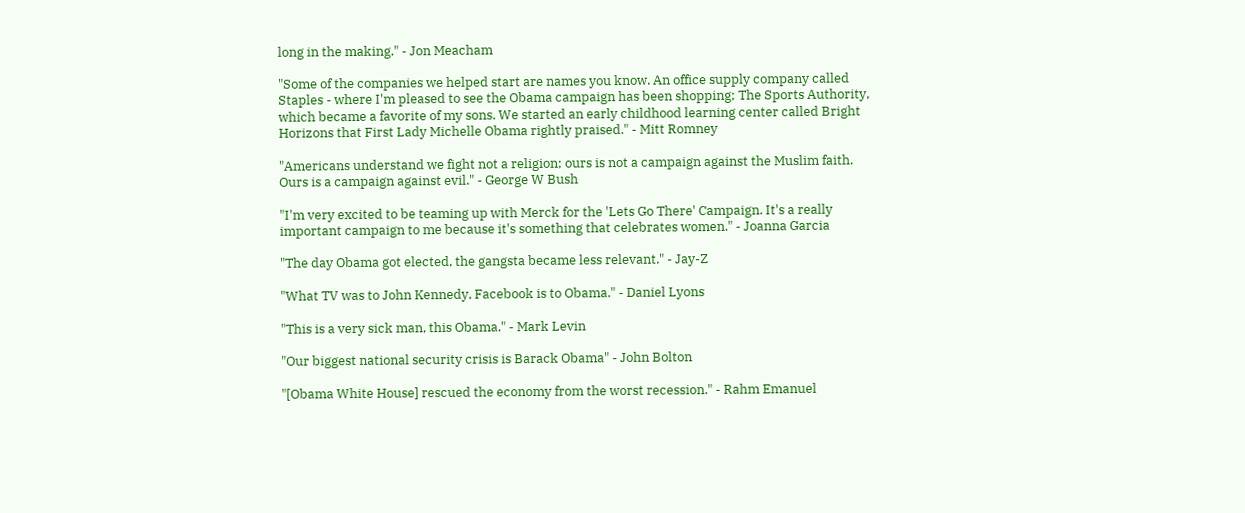long in the making." - Jon Meacham

"Some of the companies we helped start are names you know. An office supply company called Staples - where I'm pleased to see the Obama campaign has been shopping; The Sports Authority, which became a favorite of my sons. We started an early childhood learning center called Bright Horizons that First Lady Michelle Obama rightly praised." - Mitt Romney

"Americans understand we fight not a religion; ours is not a campaign against the Muslim faith. Ours is a campaign against evil." - George W Bush

"I'm very excited to be teaming up with Merck for the 'Lets Go There' Campaign. It's a really important campaign to me because it's something that celebrates women." - Joanna Garcia

"The day Obama got elected, the gangsta became less relevant." - Jay-Z

"What TV was to John Kennedy, Facebook is to Obama." - Daniel Lyons

"This is a very sick man, this Obama." - Mark Levin

"Our biggest national security crisis is Barack Obama" - John Bolton

"[Obama White House] rescued the economy from the worst recession." - Rahm Emanuel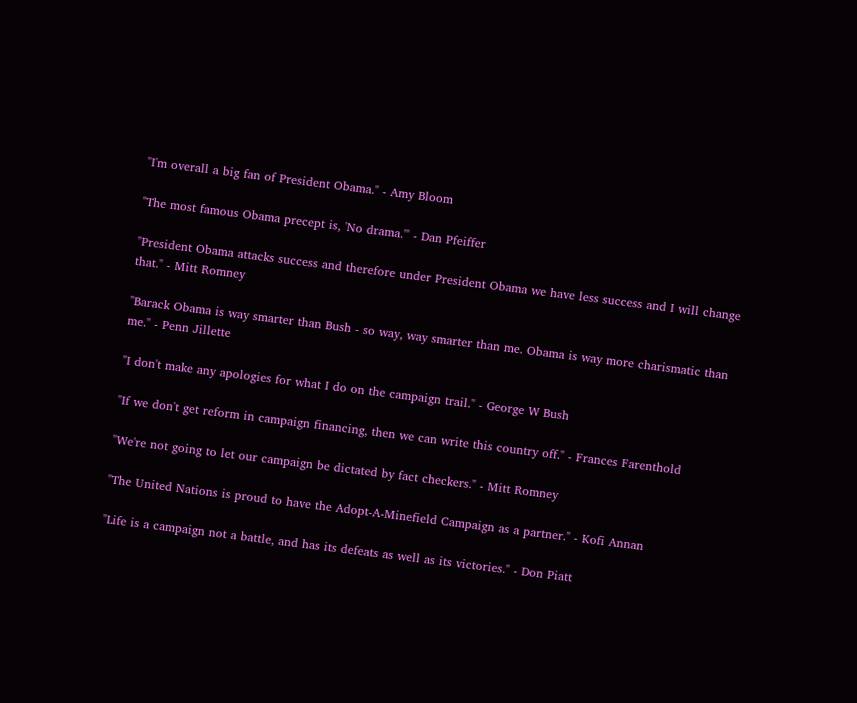"I'm overall a big fan of President Obama." - Amy Bloom

"The most famous Obama precept is, 'No drama.'" - Dan Pfeiffer

"President Obama attacks success and therefore under President Obama we have less success and I will change that." - Mitt Romney

"Barack Obama is way smarter than Bush - so way, way smarter than me. Obama is way more charismatic than me." - Penn Jillette

"I don't make any apologies for what I do on the campaign trail." - George W Bush

"If we don't get reform in campaign financing, then we can write this country off." - Frances Farenthold

"We're not going to let our campaign be dictated by fact checkers." - Mitt Romney

"The United Nations is proud to have the Adopt-A-Minefield Campaign as a partner." - Kofi Annan

"Life is a campaign not a battle, and has its defeats as well as its victories." - Don Piatt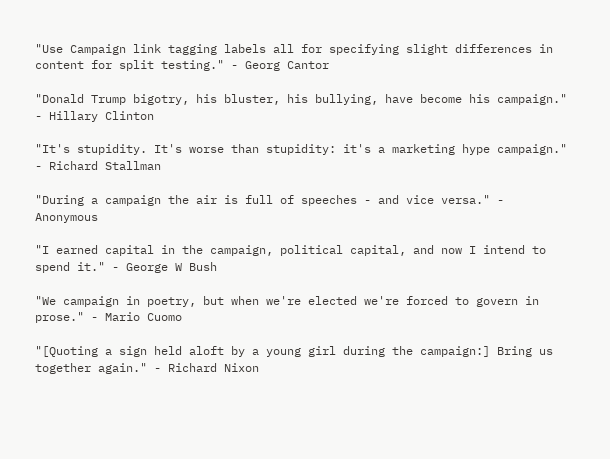"Use Campaign link tagging labels all for specifying slight differences in content for split testing." - Georg Cantor

"Donald Trump bigotry, his bluster, his bullying, have become his campaign." - Hillary Clinton

"It's stupidity. It's worse than stupidity: it's a marketing hype campaign." - Richard Stallman

"During a campaign the air is full of speeches - and vice versa." - Anonymous

"I earned capital in the campaign, political capital, and now I intend to spend it." - George W Bush

"We campaign in poetry, but when we're elected we're forced to govern in prose." - Mario Cuomo

"[Quoting a sign held aloft by a young girl during the campaign:] Bring us together again." - Richard Nixon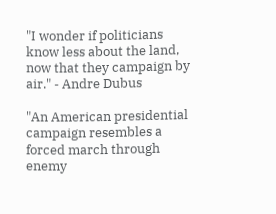"I wonder if politicians know less about the land, now that they campaign by air." - Andre Dubus

"An American presidential campaign resembles a forced march through enemy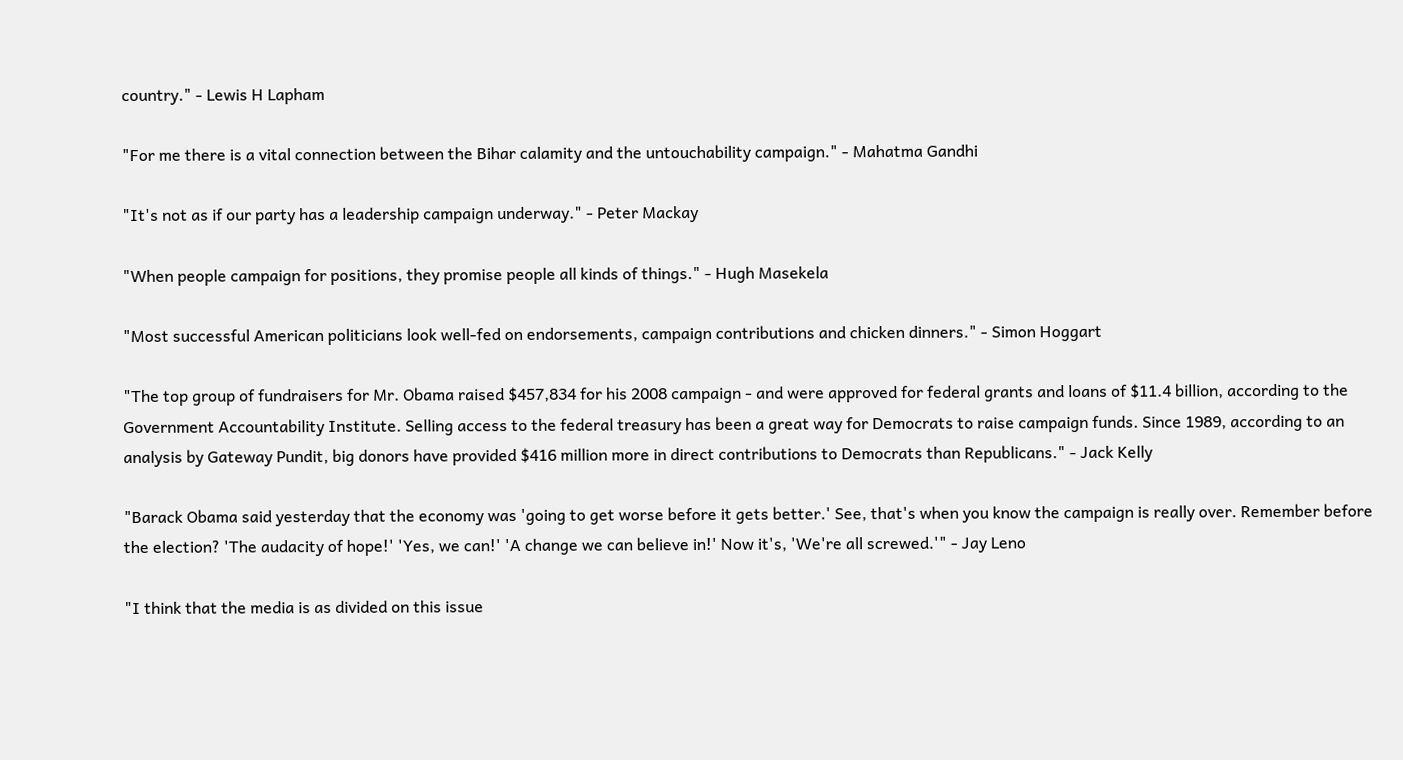country." - Lewis H Lapham

"For me there is a vital connection between the Bihar calamity and the untouchability campaign." - Mahatma Gandhi

"It's not as if our party has a leadership campaign underway." - Peter Mackay

"When people campaign for positions, they promise people all kinds of things." - Hugh Masekela

"Most successful American politicians look well-fed on endorsements, campaign contributions and chicken dinners." - Simon Hoggart

"The top group of fundraisers for Mr. Obama raised $457,834 for his 2008 campaign - and were approved for federal grants and loans of $11.4 billion, according to the Government Accountability Institute. Selling access to the federal treasury has been a great way for Democrats to raise campaign funds. Since 1989, according to an analysis by Gateway Pundit, big donors have provided $416 million more in direct contributions to Democrats than Republicans." - Jack Kelly

"Barack Obama said yesterday that the economy was 'going to get worse before it gets better.' See, that's when you know the campaign is really over. Remember before the election? 'The audacity of hope!' 'Yes, we can!' 'A change we can believe in!' Now it's, 'We're all screwed.'" - Jay Leno

"I think that the media is as divided on this issue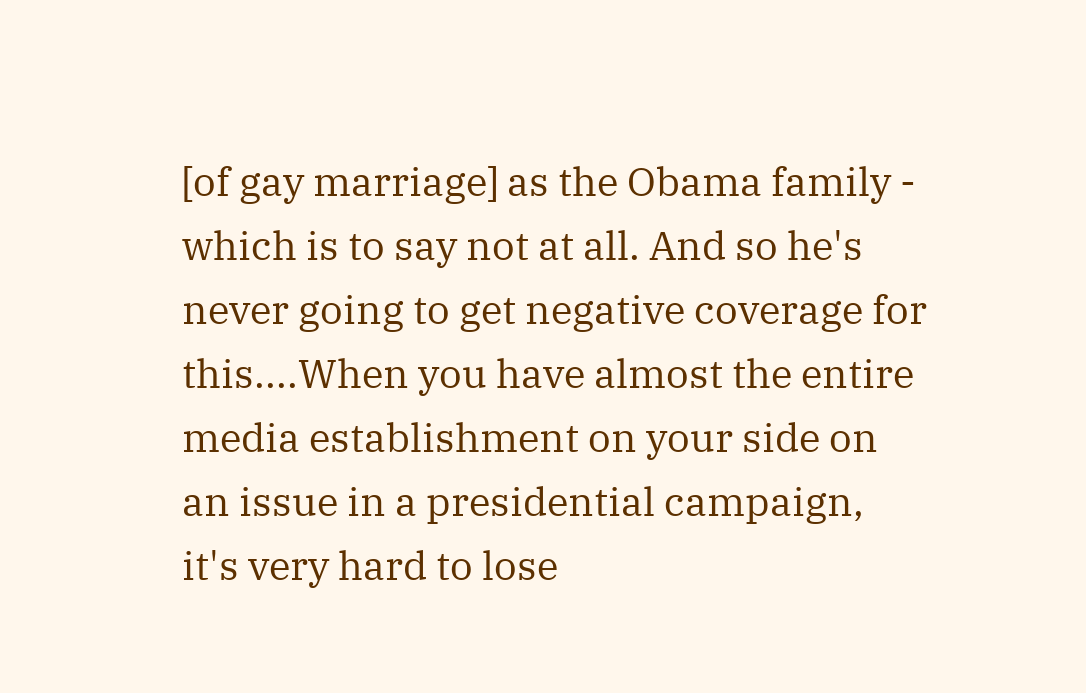[of gay marriage] as the Obama family - which is to say not at all. And so he's never going to get negative coverage for this....When you have almost the entire media establishment on your side on an issue in a presidential campaign, it's very hard to lose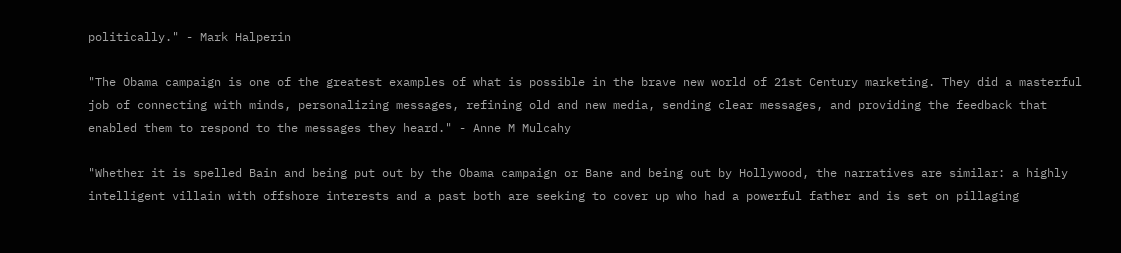politically." - Mark Halperin

"The Obama campaign is one of the greatest examples of what is possible in the brave new world of 21st Century marketing. They did a masterful job of connecting with minds, personalizing messages, refining old and new media, sending clear messages, and providing the feedback that enabled them to respond to the messages they heard." - Anne M Mulcahy

"Whether it is spelled Bain and being put out by the Obama campaign or Bane and being out by Hollywood, the narratives are similar: a highly intelligent villain with offshore interests and a past both are seeking to cover up who had a powerful father and is set on pillaging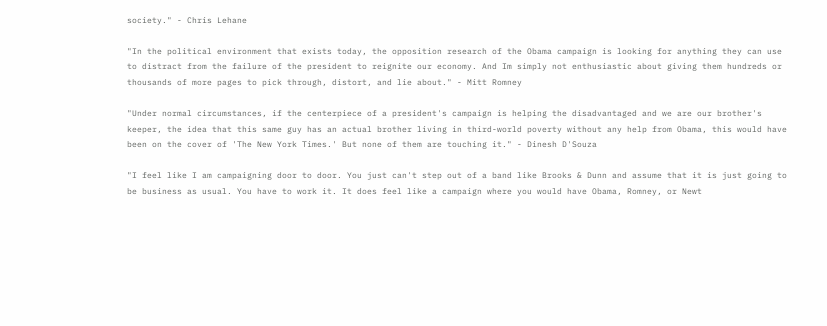society." - Chris Lehane

"In the political environment that exists today, the opposition research of the Obama campaign is looking for anything they can use to distract from the failure of the president to reignite our economy. And Im simply not enthusiastic about giving them hundreds or thousands of more pages to pick through, distort, and lie about." - Mitt Romney

"Under normal circumstances, if the centerpiece of a president's campaign is helping the disadvantaged and we are our brother's keeper, the idea that this same guy has an actual brother living in third-world poverty without any help from Obama, this would have been on the cover of 'The New York Times.' But none of them are touching it." - Dinesh D'Souza

"I feel like I am campaigning door to door. You just can't step out of a band like Brooks & Dunn and assume that it is just going to be business as usual. You have to work it. It does feel like a campaign where you would have Obama, Romney, or Newt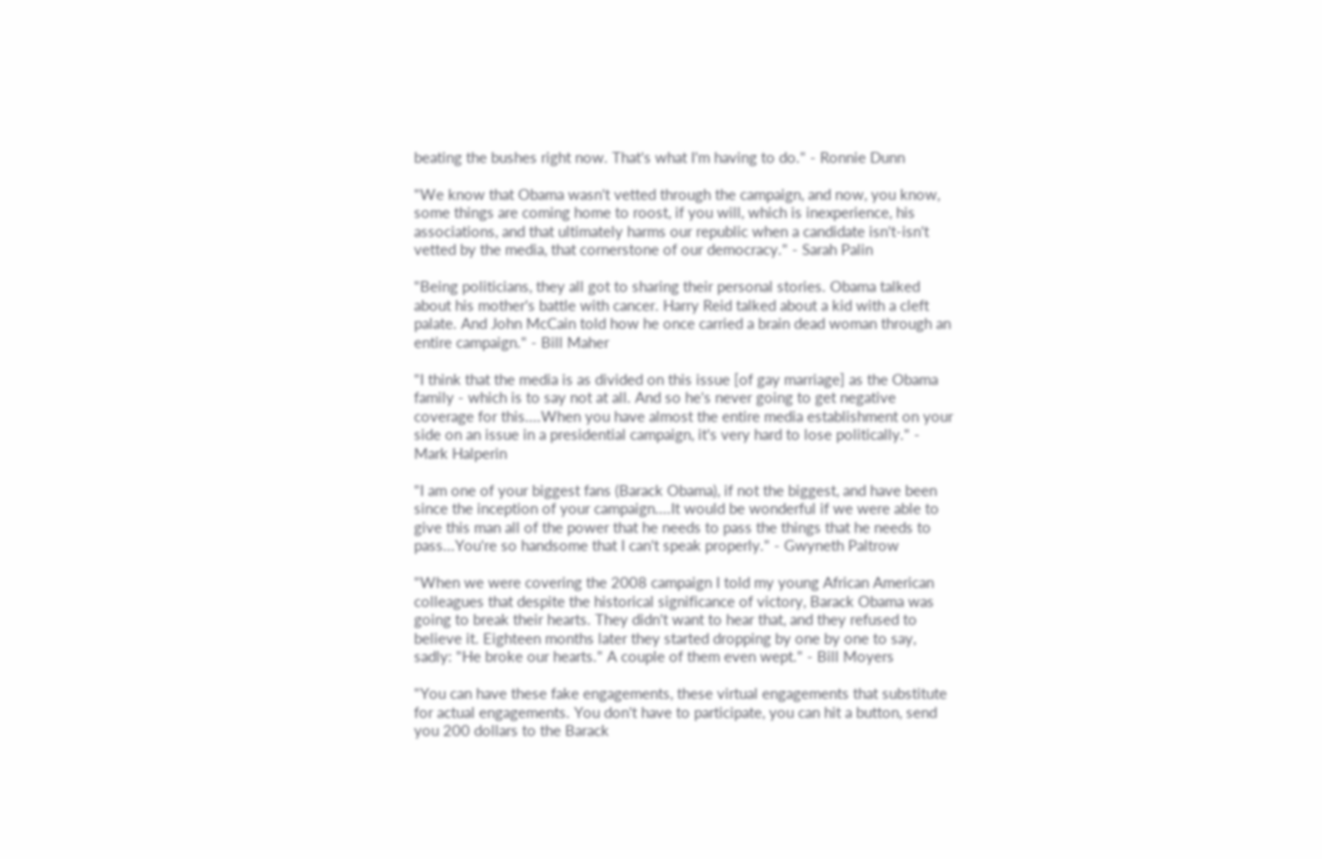beating the bushes right now. That's what I'm having to do." - Ronnie Dunn

"We know that Obama wasn't vetted through the campaign, and now, you know, some things are coming home to roost, if you will, which is inexperience, his associations, and that ultimately harms our republic when a candidate isn't-isn't vetted by the media, that cornerstone of our democracy." - Sarah Palin

"Being politicians, they all got to sharing their personal stories. Obama talked about his mother's battle with cancer. Harry Reid talked about a kid with a cleft palate. And John McCain told how he once carried a brain dead woman through an entire campaign." - Bill Maher

"I think that the media is as divided on this issue [of gay marriage] as the Obama family - which is to say not at all. And so he's never going to get negative coverage for this....When you have almost the entire media establishment on your side on an issue in a presidential campaign, it's very hard to lose politically." - Mark Halperin

"I am one of your biggest fans (Barack Obama), if not the biggest, and have been since the inception of your campaign....It would be wonderful if we were able to give this man all of the power that he needs to pass the things that he needs to pass...You're so handsome that I can't speak properly." - Gwyneth Paltrow

"When we were covering the 2008 campaign I told my young African American colleagues that despite the historical significance of victory, Barack Obama was going to break their hearts. They didn't want to hear that, and they refused to believe it. Eighteen months later they started dropping by one by one to say, sadly: "He broke our hearts." A couple of them even wept." - Bill Moyers

"You can have these fake engagements, these virtual engagements that substitute for actual engagements. You don't have to participate, you can hit a button, send you 200 dollars to the Barack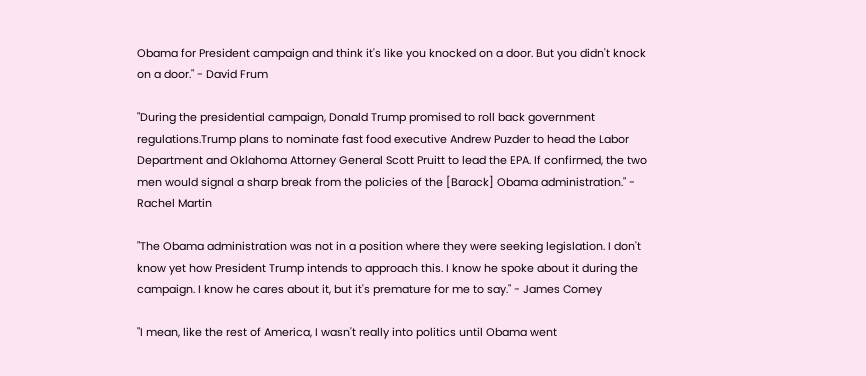Obama for President campaign and think it's like you knocked on a door. But you didn't knock on a door." - David Frum

"During the presidential campaign, Donald Trump promised to roll back government regulations.Trump plans to nominate fast food executive Andrew Puzder to head the Labor Department and Oklahoma Attorney General Scott Pruitt to lead the EPA. If confirmed, the two men would signal a sharp break from the policies of the [Barack] Obama administration." - Rachel Martin

"The Obama administration was not in a position where they were seeking legislation. I don't know yet how President Trump intends to approach this. I know he spoke about it during the campaign. I know he cares about it, but it's premature for me to say." - James Comey

"I mean, like the rest of America, I wasn't really into politics until Obama went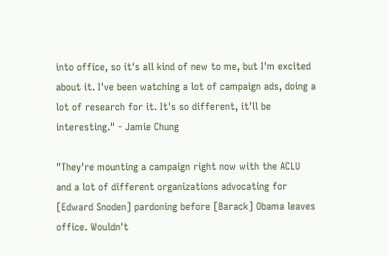into office, so it's all kind of new to me, but I'm excited about it. I've been watching a lot of campaign ads, doing a lot of research for it. It's so different, it'll be interesting." - Jamie Chung

"They're mounting a campaign right now with the ACLU and a lot of different organizations advocating for [Edward Snoden] pardoning before [Barack] Obama leaves office. Wouldn't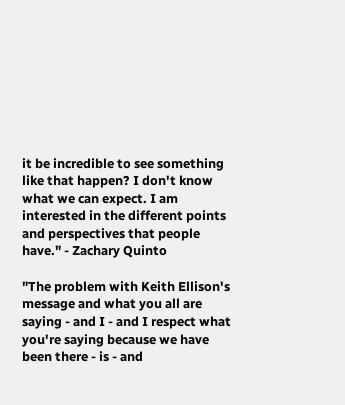it be incredible to see something like that happen? I don't know what we can expect. I am interested in the different points and perspectives that people have." - Zachary Quinto

"The problem with Keith Ellison's message and what you all are saying - and I - and I respect what you're saying because we have been there - is - and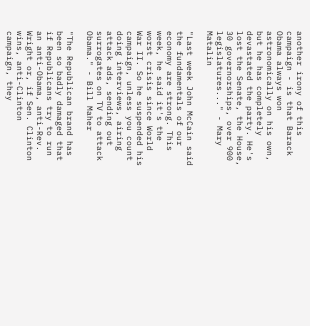another irony of this campaign - is that Barack Obama always won astronomically on his own, but he has completely devastated the party. He's lost the Senate, the House, 30 governorships, over 900 legislatures..." - Mary Matalin

"Last week John McCain said the fundamentals of our economy are strong. This week, he said it's the worst crisis since World War II. So he suspended his campaign, unless you count doing interviews, airing attack ads, sending out surrogates on TV to attack Obama." - Bill Maher

"The Republican brand has been so badly damaged that if Republicans try to run an anti-Obama, anti-Rev. Wright or, if Sen. Clinton wins, anti-Clinton campaign, they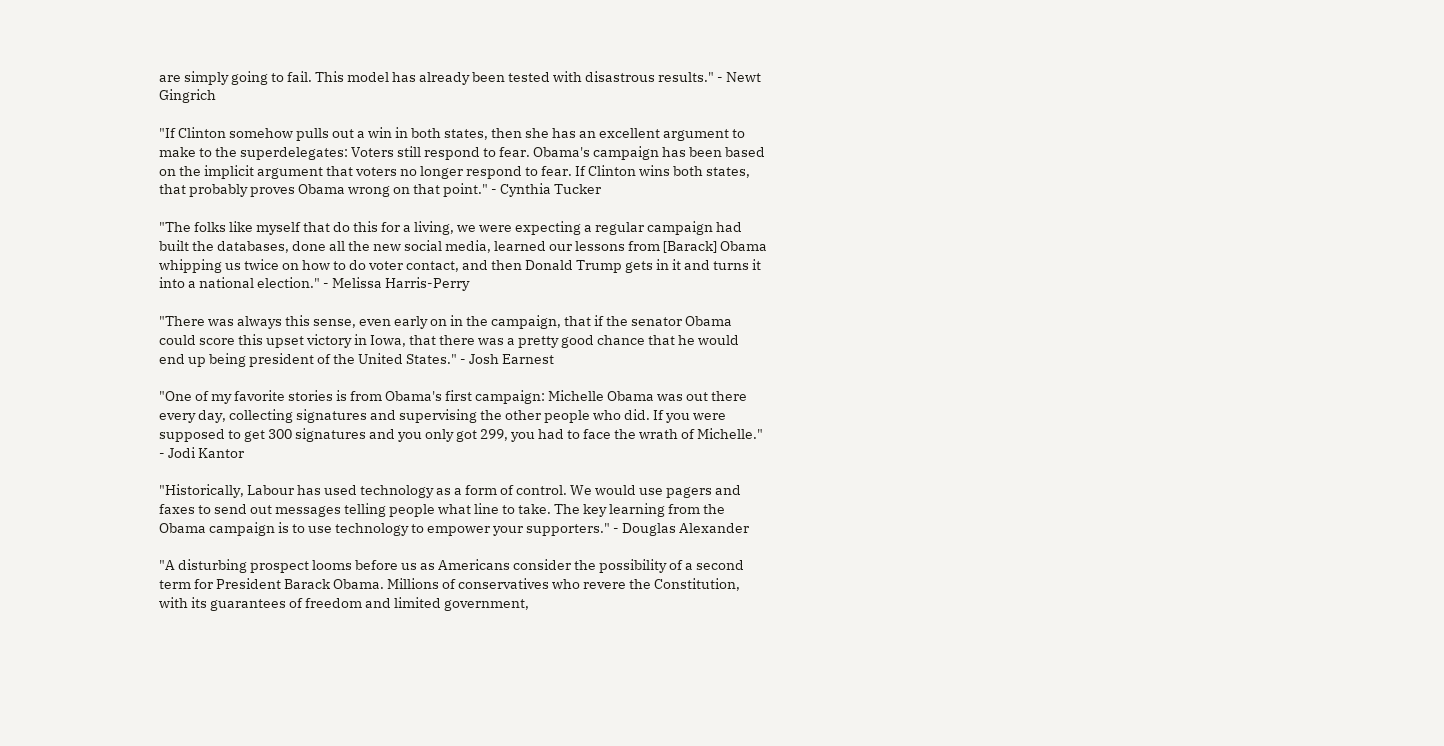are simply going to fail. This model has already been tested with disastrous results." - Newt Gingrich

"If Clinton somehow pulls out a win in both states, then she has an excellent argument to make to the superdelegates: Voters still respond to fear. Obama's campaign has been based on the implicit argument that voters no longer respond to fear. If Clinton wins both states, that probably proves Obama wrong on that point." - Cynthia Tucker

"The folks like myself that do this for a living, we were expecting a regular campaign had built the databases, done all the new social media, learned our lessons from [Barack] Obama whipping us twice on how to do voter contact, and then Donald Trump gets in it and turns it into a national election." - Melissa Harris-Perry

"There was always this sense, even early on in the campaign, that if the senator Obama could score this upset victory in Iowa, that there was a pretty good chance that he would end up being president of the United States." - Josh Earnest

"One of my favorite stories is from Obama's first campaign: Michelle Obama was out there every day, collecting signatures and supervising the other people who did. If you were supposed to get 300 signatures and you only got 299, you had to face the wrath of Michelle." - Jodi Kantor

"Historically, Labour has used technology as a form of control. We would use pagers and faxes to send out messages telling people what line to take. The key learning from the Obama campaign is to use technology to empower your supporters." - Douglas Alexander

"A disturbing prospect looms before us as Americans consider the possibility of a second term for President Barack Obama. Millions of conservatives who revere the Constitution, with its guarantees of freedom and limited government,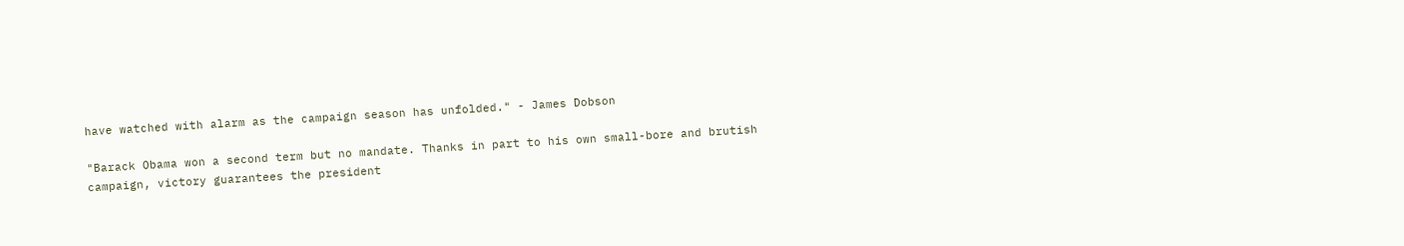have watched with alarm as the campaign season has unfolded." - James Dobson

"Barack Obama won a second term but no mandate. Thanks in part to his own small-bore and brutish campaign, victory guarantees the president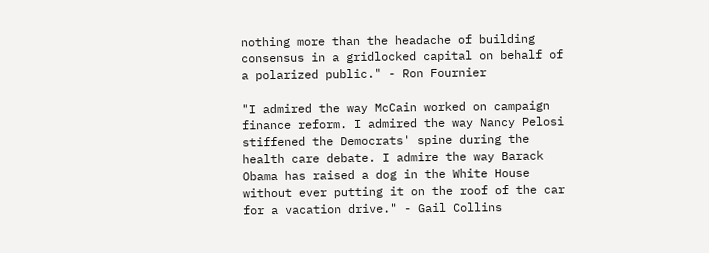nothing more than the headache of building consensus in a gridlocked capital on behalf of a polarized public." - Ron Fournier

"I admired the way McCain worked on campaign finance reform. I admired the way Nancy Pelosi stiffened the Democrats' spine during the health care debate. I admire the way Barack Obama has raised a dog in the White House without ever putting it on the roof of the car for a vacation drive." - Gail Collins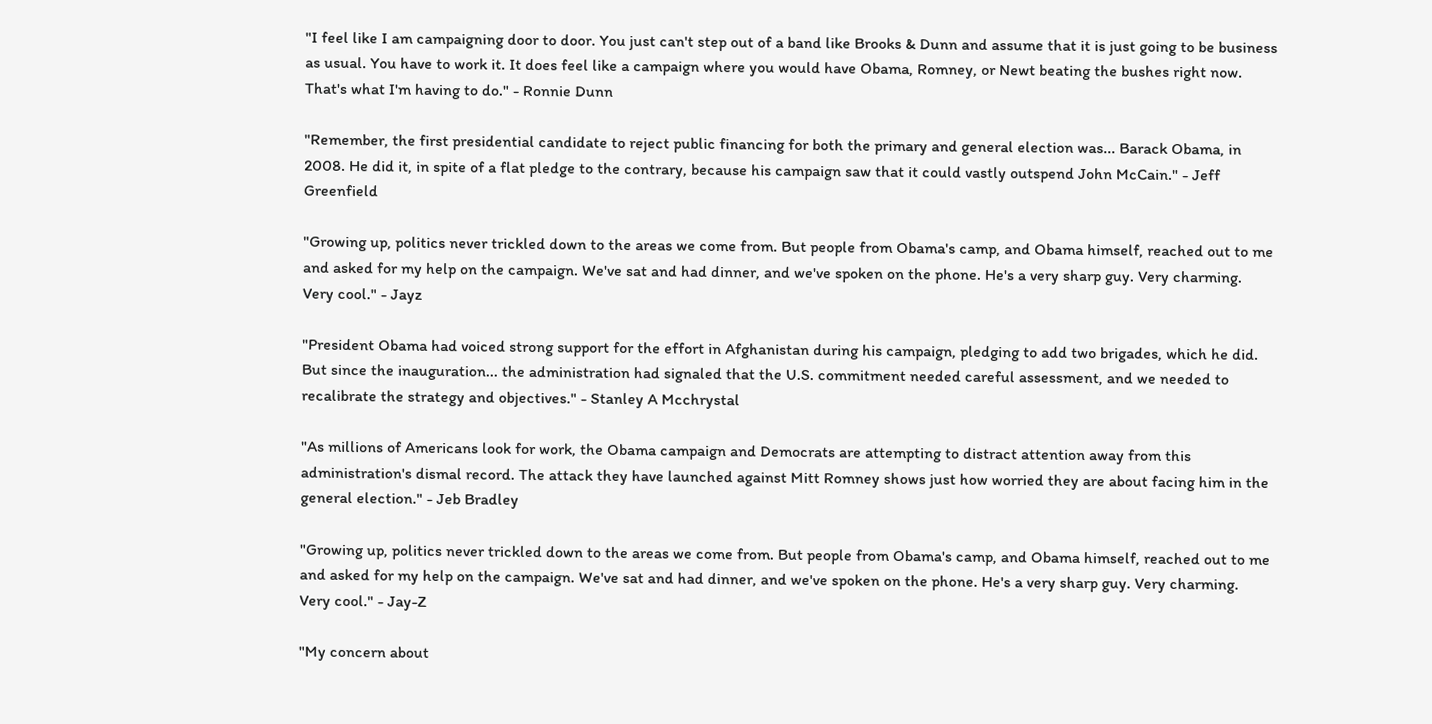"I feel like I am campaigning door to door. You just can't step out of a band like Brooks & Dunn and assume that it is just going to be business as usual. You have to work it. It does feel like a campaign where you would have Obama, Romney, or Newt beating the bushes right now. That's what I'm having to do." - Ronnie Dunn

"Remember, the first presidential candidate to reject public financing for both the primary and general election was... Barack Obama, in 2008. He did it, in spite of a flat pledge to the contrary, because his campaign saw that it could vastly outspend John McCain." - Jeff Greenfield

"Growing up, politics never trickled down to the areas we come from. But people from Obama's camp, and Obama himself, reached out to me and asked for my help on the campaign. We've sat and had dinner, and we've spoken on the phone. He's a very sharp guy. Very charming. Very cool." - Jayz

"President Obama had voiced strong support for the effort in Afghanistan during his campaign, pledging to add two brigades, which he did. But since the inauguration... the administration had signaled that the U.S. commitment needed careful assessment, and we needed to recalibrate the strategy and objectives." - Stanley A Mcchrystal

"As millions of Americans look for work, the Obama campaign and Democrats are attempting to distract attention away from this administration's dismal record. The attack they have launched against Mitt Romney shows just how worried they are about facing him in the general election." - Jeb Bradley

"Growing up, politics never trickled down to the areas we come from. But people from Obama's camp, and Obama himself, reached out to me and asked for my help on the campaign. We've sat and had dinner, and we've spoken on the phone. He's a very sharp guy. Very charming. Very cool." - Jay-Z

"My concern about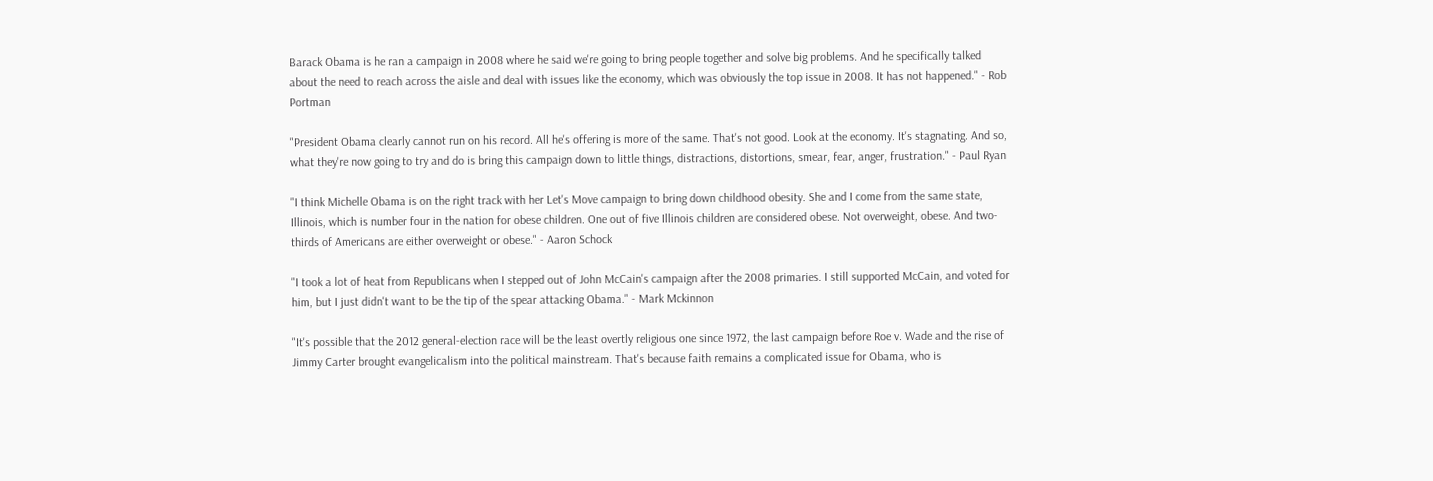Barack Obama is he ran a campaign in 2008 where he said we're going to bring people together and solve big problems. And he specifically talked about the need to reach across the aisle and deal with issues like the economy, which was obviously the top issue in 2008. It has not happened." - Rob Portman

"President Obama clearly cannot run on his record. All he's offering is more of the same. That's not good. Look at the economy. It's stagnating. And so, what they're now going to try and do is bring this campaign down to little things, distractions, distortions, smear, fear, anger, frustration." - Paul Ryan

"I think Michelle Obama is on the right track with her Let's Move campaign to bring down childhood obesity. She and I come from the same state, Illinois, which is number four in the nation for obese children. One out of five Illinois children are considered obese. Not overweight, obese. And two-thirds of Americans are either overweight or obese." - Aaron Schock

"I took a lot of heat from Republicans when I stepped out of John McCain's campaign after the 2008 primaries. I still supported McCain, and voted for him, but I just didn't want to be the tip of the spear attacking Obama." - Mark Mckinnon

"It's possible that the 2012 general-election race will be the least overtly religious one since 1972, the last campaign before Roe v. Wade and the rise of Jimmy Carter brought evangelicalism into the political mainstream. That's because faith remains a complicated issue for Obama, who is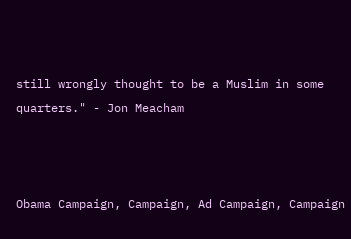still wrongly thought to be a Muslim in some quarters." - Jon Meacham



Obama Campaign, Campaign, Ad Campaign, Campaign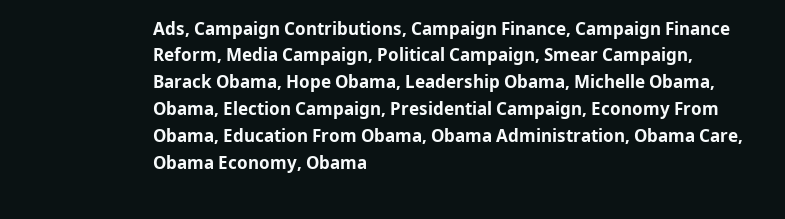Ads, Campaign Contributions, Campaign Finance, Campaign Finance Reform, Media Campaign, Political Campaign, Smear Campaign, Barack Obama, Hope Obama, Leadership Obama, Michelle Obama, Obama, Election Campaign, Presidential Campaign, Economy From Obama, Education From Obama, Obama Administration, Obama Care, Obama Economy, Obama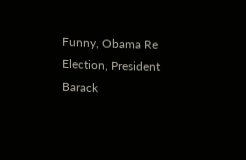Funny, Obama Re Election, President Barack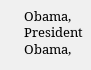Obama, President Obama,